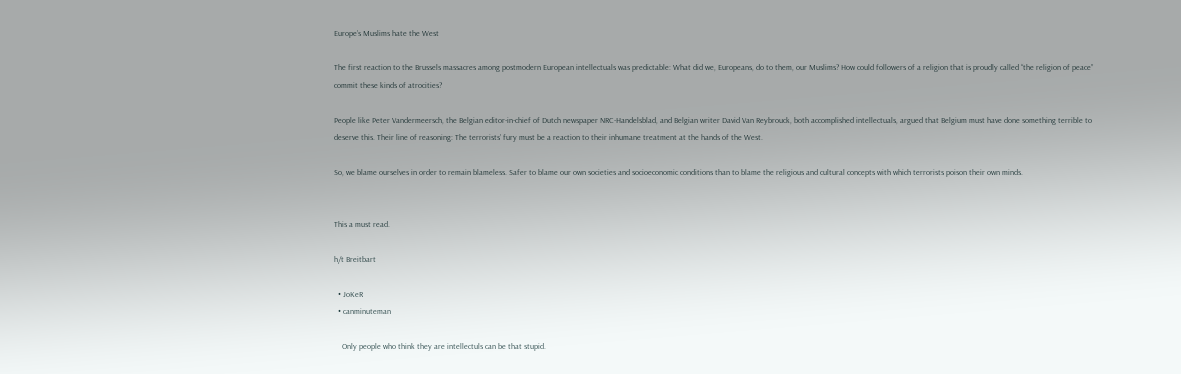Europe’s Muslims hate the West

The first reaction to the Brussels massacres among postmodern European intellectuals was predictable: What did we, Europeans, do to them, our Muslims? How could followers of a religion that is proudly called “the religion of peace” commit these kinds of atrocities?

People like Peter Vandermeersch, the Belgian editor-in-chief of Dutch newspaper NRC-Handelsblad, and Belgian writer David Van Reybrouck, both accomplished intellectuals, argued that Belgium must have done something terrible to deserve this. Their line of reasoning: The terrorists’ fury must be a reaction to their inhumane treatment at the hands of the West.

So, we blame ourselves in order to remain blameless. Safer to blame our own societies and socioeconomic conditions than to blame the religious and cultural concepts with which terrorists poison their own minds.


This a must read.

h/t Breitbart

  • JoKeR
  • canminuteman

    Only people who think they are intellectuls can be that stupid.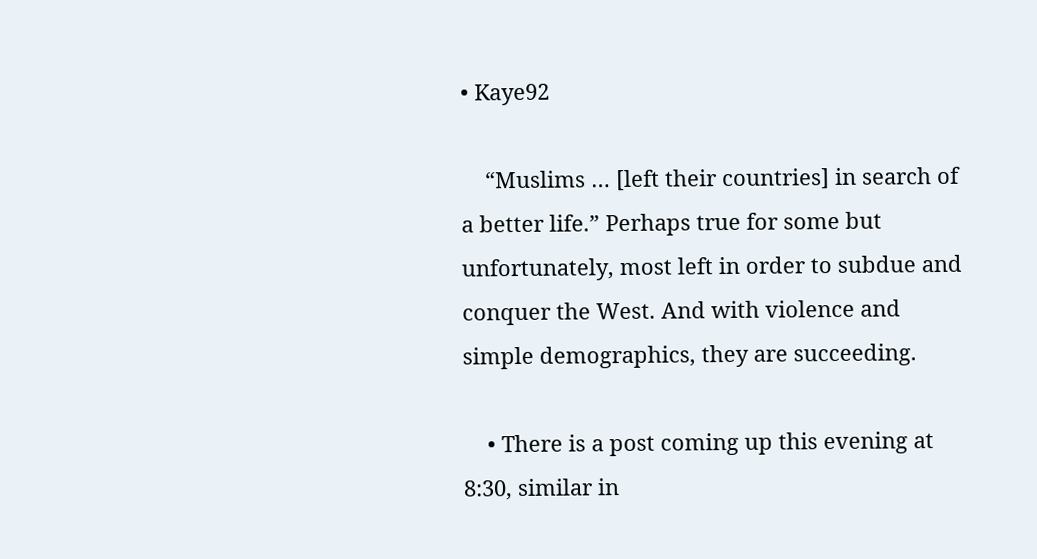• Kaye92

    “Muslims … [left their countries] in search of a better life.” Perhaps true for some but unfortunately, most left in order to subdue and conquer the West. And with violence and simple demographics, they are succeeding.

    • There is a post coming up this evening at 8:30, similar in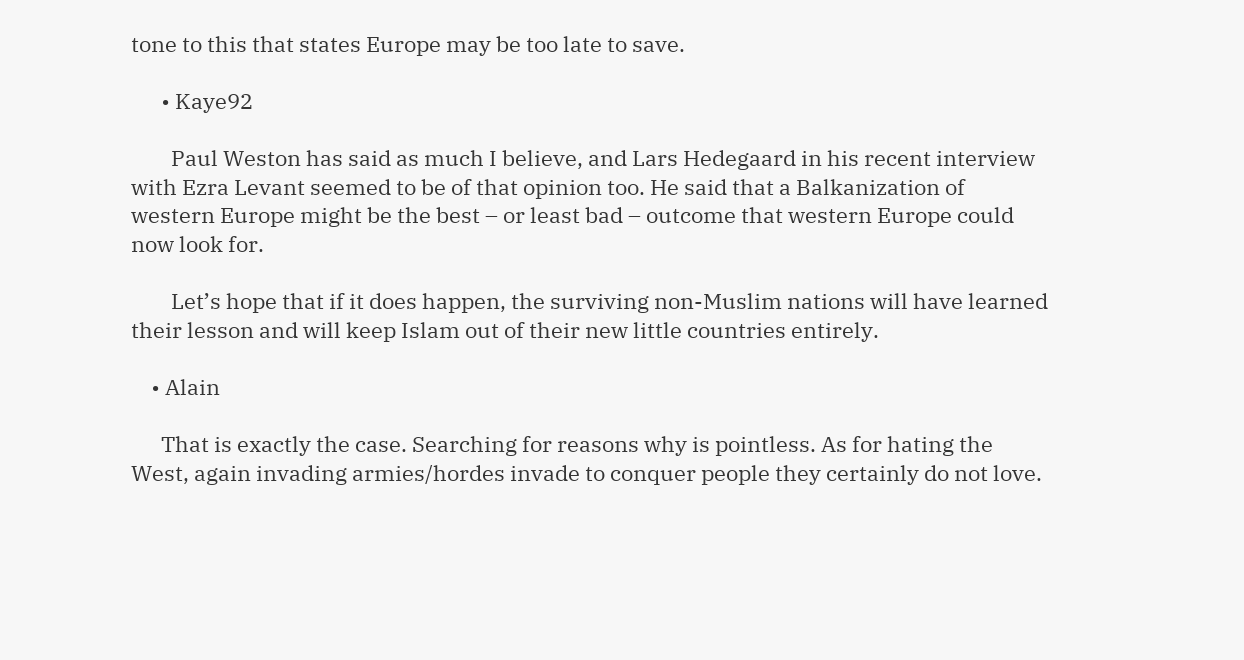tone to this that states Europe may be too late to save.

      • Kaye92

        Paul Weston has said as much I believe, and Lars Hedegaard in his recent interview with Ezra Levant seemed to be of that opinion too. He said that a Balkanization of western Europe might be the best – or least bad – outcome that western Europe could now look for.

        Let’s hope that if it does happen, the surviving non-Muslim nations will have learned their lesson and will keep Islam out of their new little countries entirely.

    • Alain

      That is exactly the case. Searching for reasons why is pointless. As for hating the West, again invading armies/hordes invade to conquer people they certainly do not love.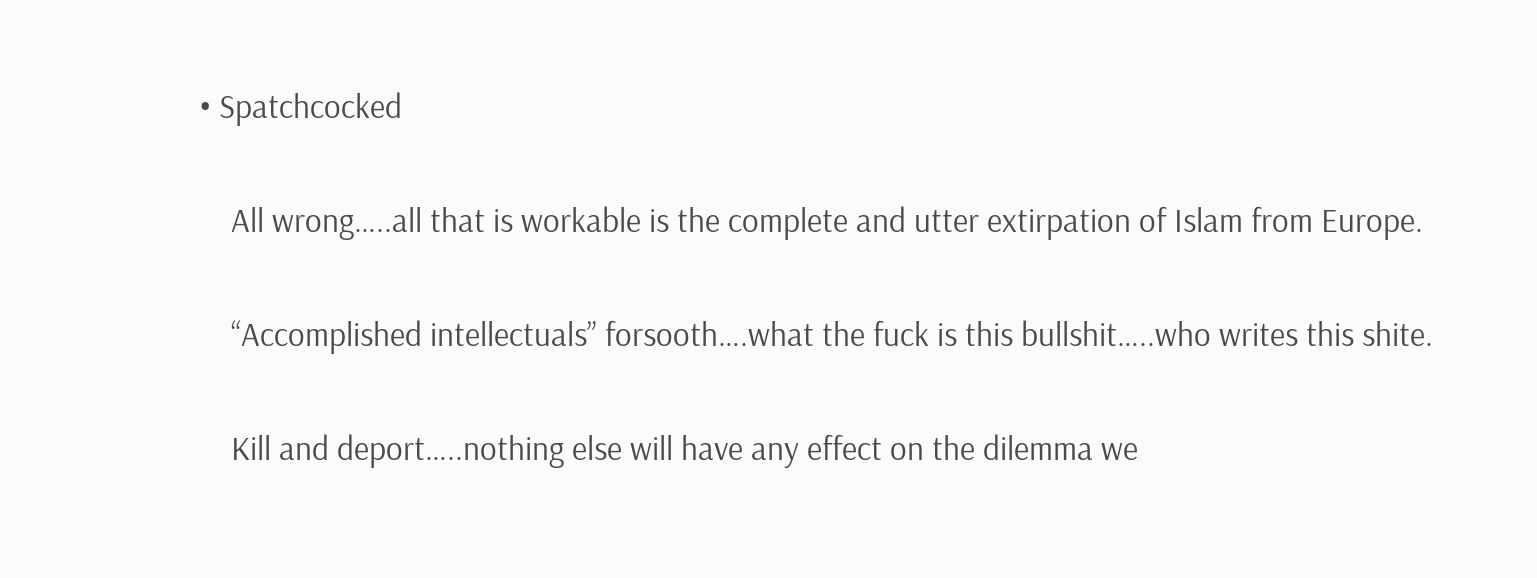• Spatchcocked

    All wrong…..all that is workable is the complete and utter extirpation of Islam from Europe.

    “Accomplished intellectuals” forsooth….what the fuck is this bullshit…..who writes this shite.

    Kill and deport…..nothing else will have any effect on the dilemma we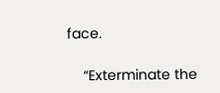face.

    “Exterminate the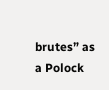brutes” as a Polock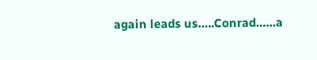again leads us…..Conrad……a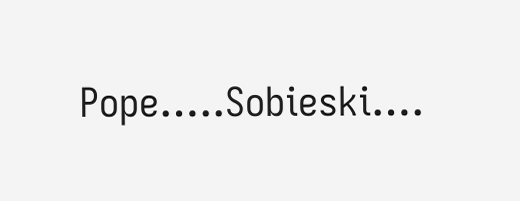Pope…..Sobieski….